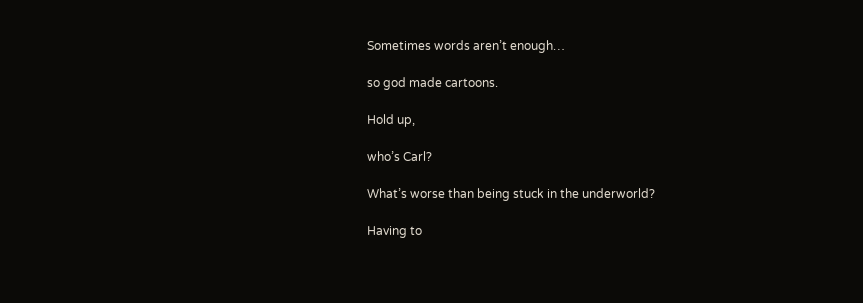Sometimes words aren’t enough…

so god made cartoons.

Hold up,

who’s Carl?

What’s worse than being stuck in the underworld?

Having to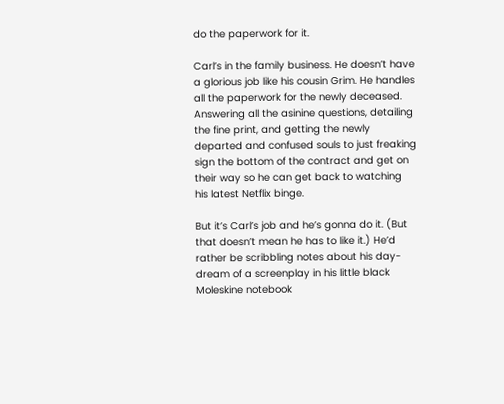do the paperwork for it.

Carl’s in the family business. He doesn’t have a glorious job like his cousin Grim. He handles all the paperwork for the newly deceased. Answering all the asinine questions, detailing the fine print, and getting the newly departed and confused souls to just freaking sign the bottom of the contract and get on their way so he can get back to watching his latest Netflix binge.

But it’s Carl’s job and he’s gonna do it. (But that doesn’t mean he has to like it.) He’d rather be scribbling notes about his day-dream of a screenplay in his little black Moleskine notebook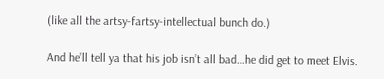(like all the artsy-fartsy-intellectual bunch do.)

And he’ll tell ya that his job isn’t all bad…he did get to meet Elvis.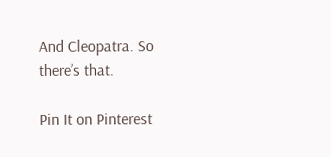And Cleopatra. So there’s that.

Pin It on Pinterest